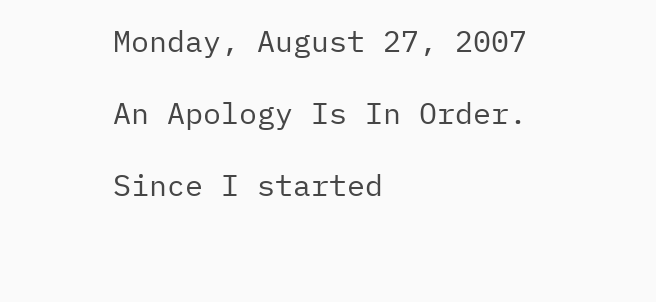Monday, August 27, 2007

An Apology Is In Order.

Since I started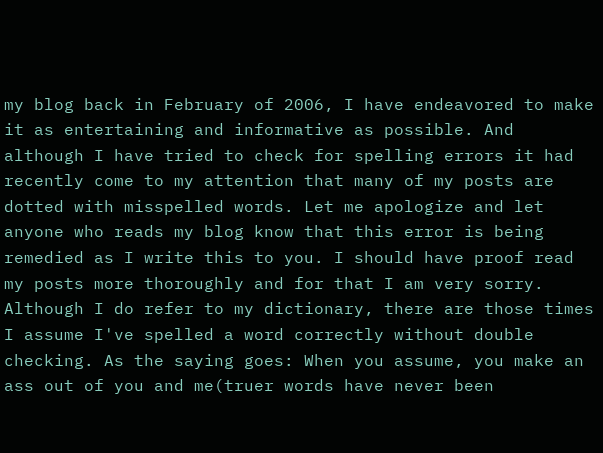my blog back in February of 2006, I have endeavored to make it as entertaining and informative as possible. And although I have tried to check for spelling errors it had recently come to my attention that many of my posts are dotted with misspelled words. Let me apologize and let anyone who reads my blog know that this error is being remedied as I write this to you. I should have proof read my posts more thoroughly and for that I am very sorry. Although I do refer to my dictionary, there are those times I assume I've spelled a word correctly without double checking. As the saying goes: When you assume, you make an ass out of you and me(truer words have never been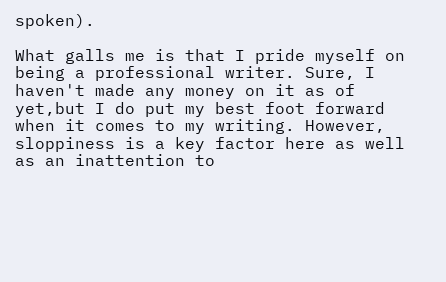spoken).

What galls me is that I pride myself on being a professional writer. Sure, I haven't made any money on it as of yet,but I do put my best foot forward when it comes to my writing. However, sloppiness is a key factor here as well as an inattention to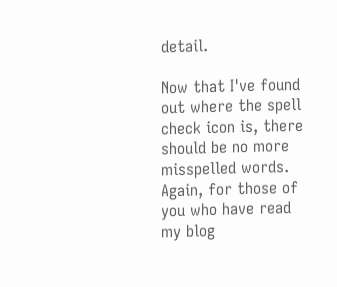detail.

Now that I've found out where the spell check icon is, there should be no more misspelled words. Again, for those of you who have read my blog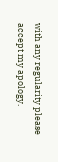with any regularity please accept my apology.